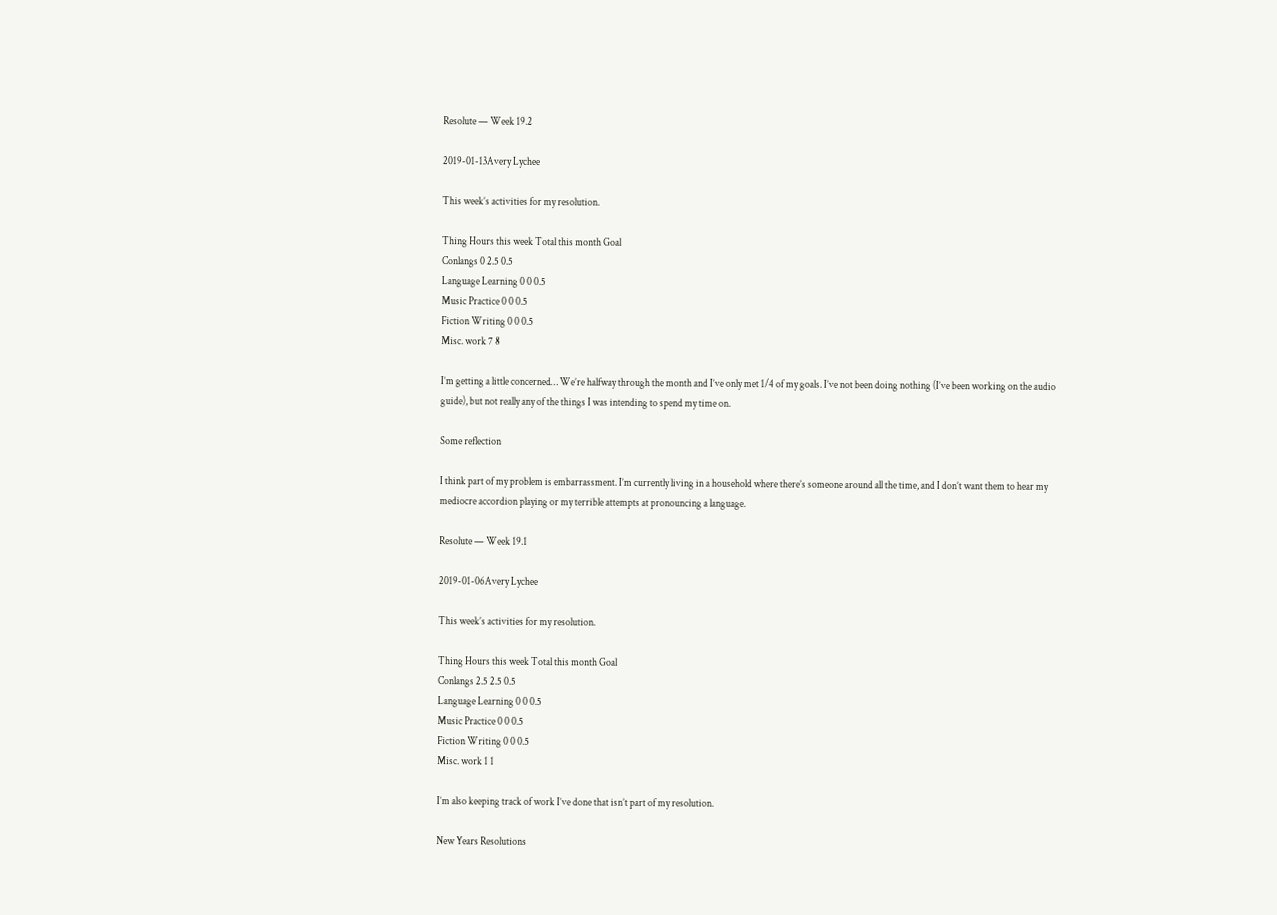Resolute — Week 19.2

2019-01-13Avery Lychee

This week’s activities for my resolution.

Thing Hours this week Total this month Goal
Conlangs 0 2.5 0.5
Language Learning 0 0 0.5
Music Practice 0 0 0.5
Fiction Writing 0 0 0.5
Misc. work 7 8

I’m getting a little concerned… We’re halfway through the month and I’ve only met 1/4 of my goals. I’ve not been doing nothing (I’ve been working on the audio guide), but not really any of the things I was intending to spend my time on.

Some reflection

I think part of my problem is embarrassment. I’m currently living in a household where there’s someone around all the time, and I don’t want them to hear my mediocre accordion playing or my terrible attempts at pronouncing a language.

Resolute — Week 19.1

2019-01-06Avery Lychee

This week’s activities for my resolution.

Thing Hours this week Total this month Goal
Conlangs 2.5 2.5 0.5
Language Learning 0 0 0.5
Music Practice 0 0 0.5
Fiction Writing 0 0 0.5
Misc. work 1 1

I’m also keeping track of work I’ve done that isn’t part of my resolution.

New Years Resolutions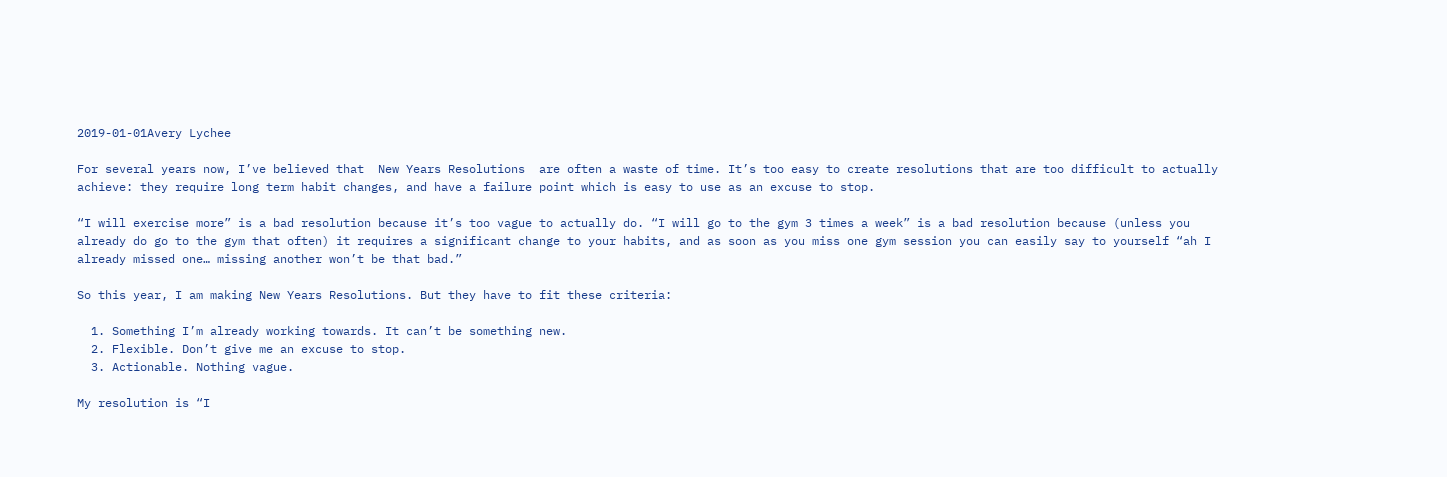2019-01-01Avery Lychee

For several years now, I’ve believed that  New Years Resolutions  are often a waste of time. It’s too easy to create resolutions that are too difficult to actually achieve: they require long term habit changes, and have a failure point which is easy to use as an excuse to stop.

“I will exercise more” is a bad resolution because it’s too vague to actually do. “I will go to the gym 3 times a week” is a bad resolution because (unless you already do go to the gym that often) it requires a significant change to your habits, and as soon as you miss one gym session you can easily say to yourself “ah I already missed one… missing another won’t be that bad.”

So this year, I am making New Years Resolutions. But they have to fit these criteria:

  1. Something I’m already working towards. It can’t be something new.
  2. Flexible. Don’t give me an excuse to stop.
  3. Actionable. Nothing vague.

My resolution is “I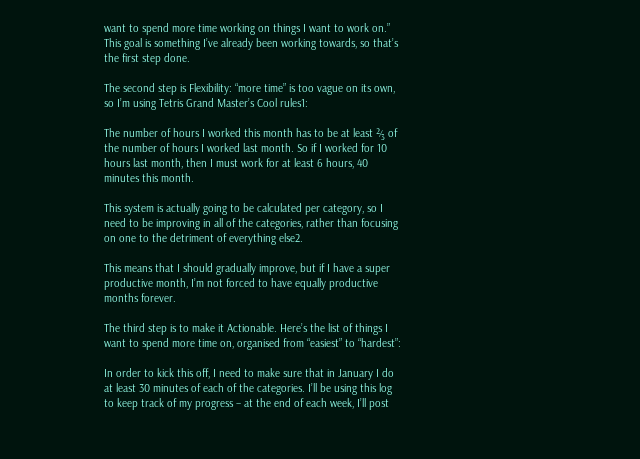want to spend more time working on things I want to work on.” This goal is something I’ve already been working towards, so that’s the first step done.

The second step is Flexibility: “more time” is too vague on its own, so I’m using Tetris Grand Master’s Cool rules1:

The number of hours I worked this month has to be at least ⅔ of the number of hours I worked last month. So if I worked for 10 hours last month, then I must work for at least 6 hours, 40 minutes this month.

This system is actually going to be calculated per category, so I need to be improving in all of the categories, rather than focusing on one to the detriment of everything else2.

This means that I should gradually improve, but if I have a super productive month, I’m not forced to have equally productive months forever.

The third step is to make it Actionable. Here’s the list of things I want to spend more time on, organised from “easiest” to “hardest”:

In order to kick this off, I need to make sure that in January I do at least 30 minutes of each of the categories. I’ll be using this log to keep track of my progress – at the end of each week, I’ll post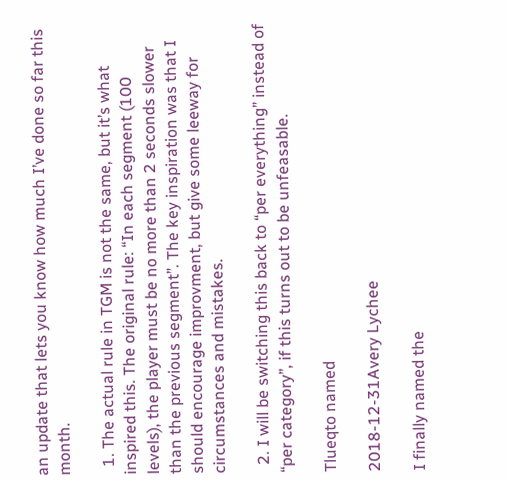an update that lets you know how much I’ve done so far this month.

  1. The actual rule in TGM is not the same, but it’s what inspired this. The original rule: “In each segment (100 levels), the player must be no more than 2 seconds slower than the previous segment”. The key inspiration was that I should encourage improvment, but give some leeway for circumstances and mistakes.

  2. I will be switching this back to “per everything” instead of “per category”, if this turns out to be unfeasable.

Tlueqto named

2018-12-31Avery Lychee

I finally named the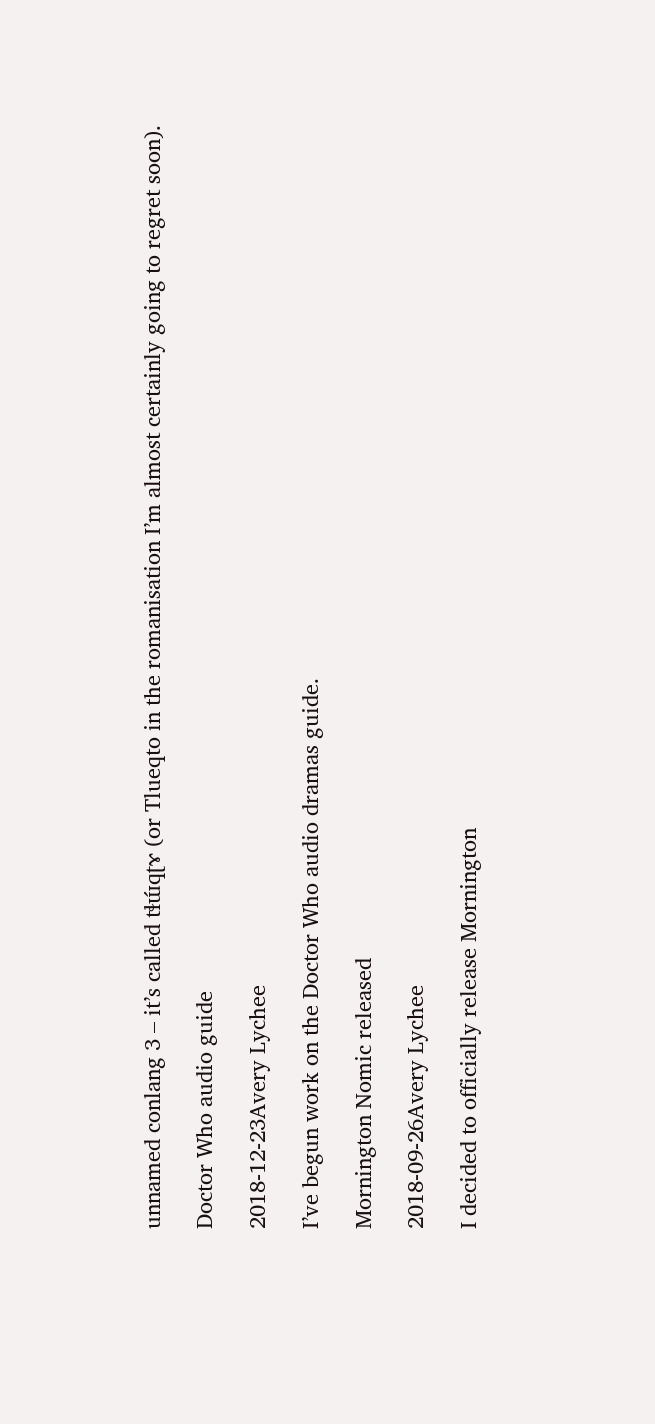unnamed conlang 3 – it’s called tɬɯ́qʈɤ (or Tlueqto in the romanisation I’m almost certainly going to regret soon).

Doctor Who audio guide

2018-12-23Avery Lychee

I’ve begun work on the Doctor Who audio dramas guide.

Mornington Nomic released

2018-09-26Avery Lychee

I decided to officially release Mornington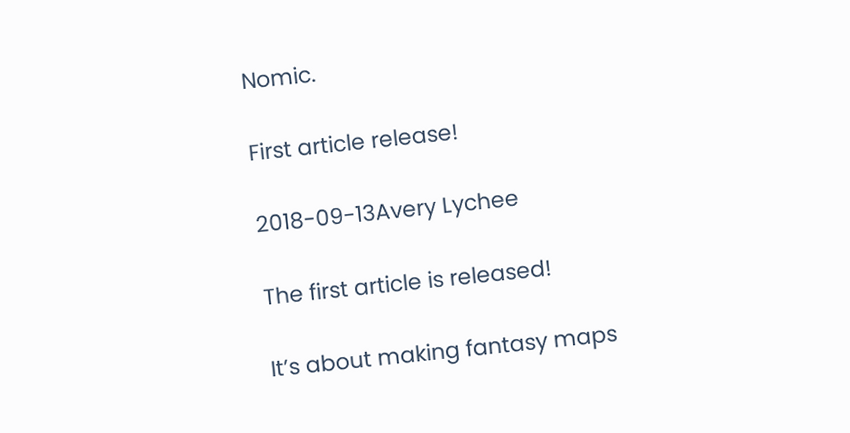Nomic.

First article release!

2018-09-13Avery Lychee

The first article is released!

It’s about making fantasy maps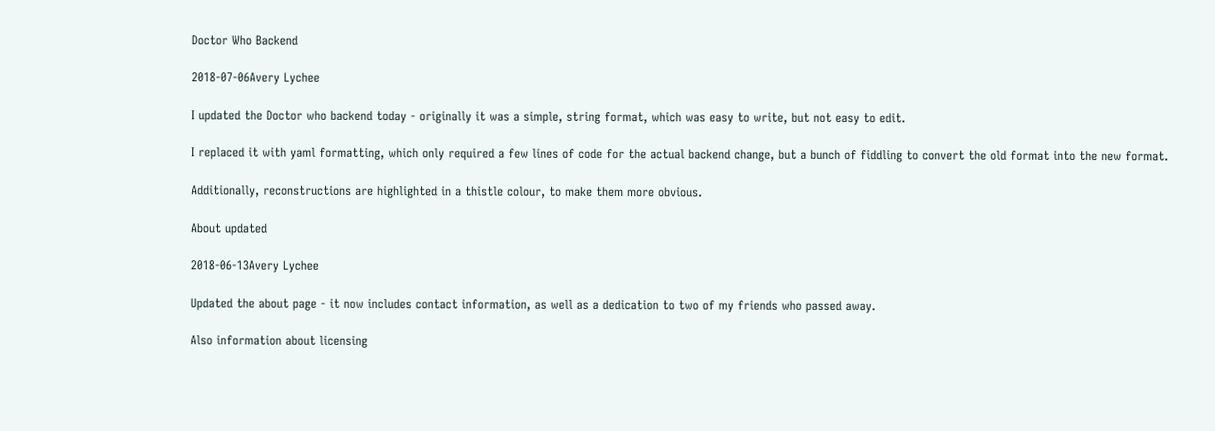Doctor Who Backend

2018-07-06Avery Lychee

I updated the Doctor who backend today - originally it was a simple, string format, which was easy to write, but not easy to edit.

I replaced it with yaml formatting, which only required a few lines of code for the actual backend change, but a bunch of fiddling to convert the old format into the new format.

Additionally, reconstructions are highlighted in a thistle colour, to make them more obvious.

About updated

2018-06-13Avery Lychee

Updated the about page - it now includes contact information, as well as a dedication to two of my friends who passed away.

Also information about licensing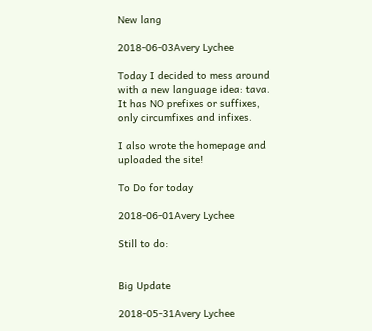New lang

2018-06-03Avery Lychee

Today I decided to mess around with a new language idea: tava. It has NO prefixes or suffixes, only circumfixes and infixes.

I also wrote the homepage and uploaded the site!

To Do for today

2018-06-01Avery Lychee

Still to do:


Big Update

2018-05-31Avery Lychee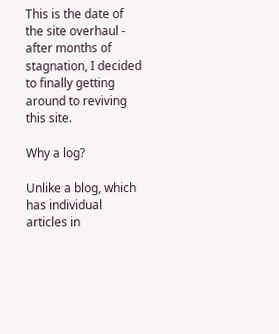This is the date of the site overhaul - after months of stagnation, I decided to finally getting around to reviving this site.

Why a log?

Unlike a blog, which has individual articles in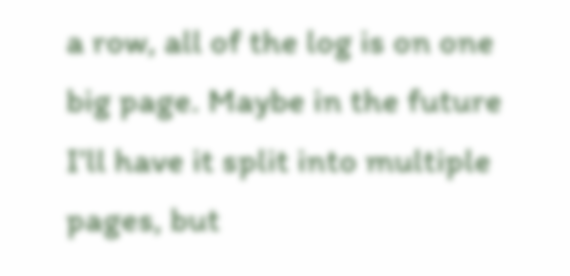a row, all of the log is on one big page. Maybe in the future I’ll have it split into multiple pages, but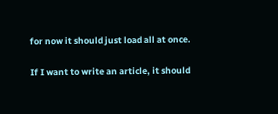for now it should just load all at once.

If I want to write an article, it should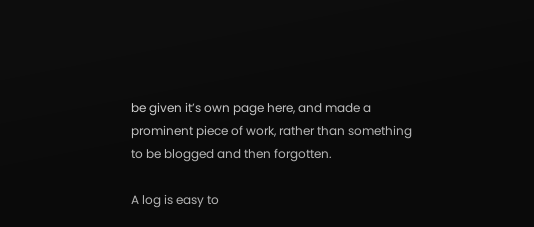be given it’s own page here, and made a prominent piece of work, rather than something to be blogged and then forgotten.

A log is easy to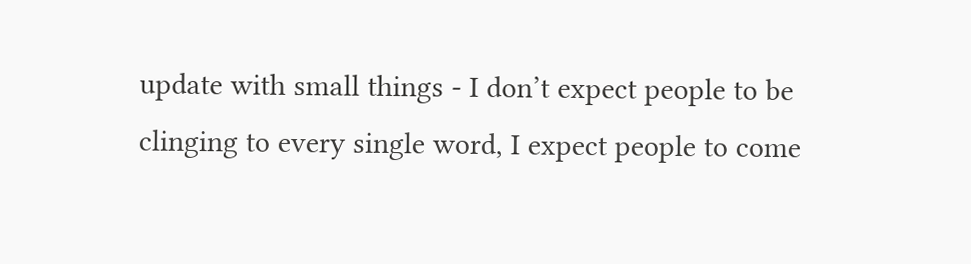update with small things - I don’t expect people to be clinging to every single word, I expect people to come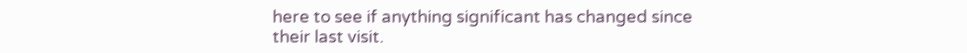here to see if anything significant has changed since their last visit.